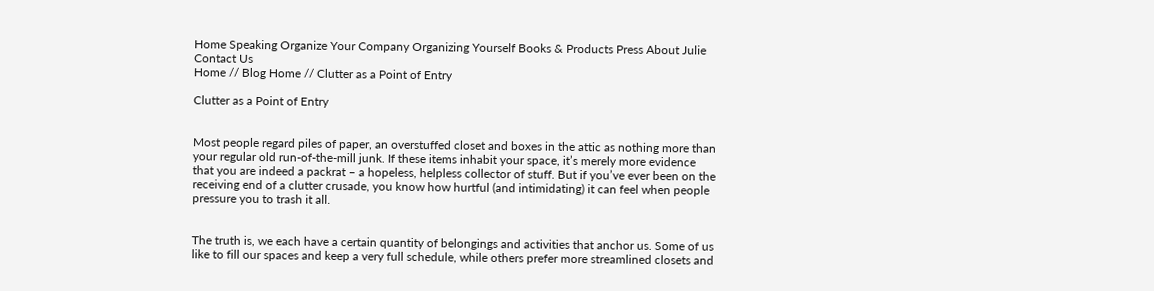Home Speaking Organize Your Company Organizing Yourself Books & Products Press About Julie Contact Us
Home // Blog Home // Clutter as a Point of Entry

Clutter as a Point of Entry


Most people regard piles of paper, an overstuffed closet and boxes in the attic as nothing more than your regular old run-of-the-mill junk. If these items inhabit your space, it’s merely more evidence that you are indeed a packrat – a hopeless, helpless collector of stuff. But if you’ve ever been on the receiving end of a clutter crusade, you know how hurtful (and intimidating) it can feel when people pressure you to trash it all.


The truth is, we each have a certain quantity of belongings and activities that anchor us. Some of us like to fill our spaces and keep a very full schedule, while others prefer more streamlined closets and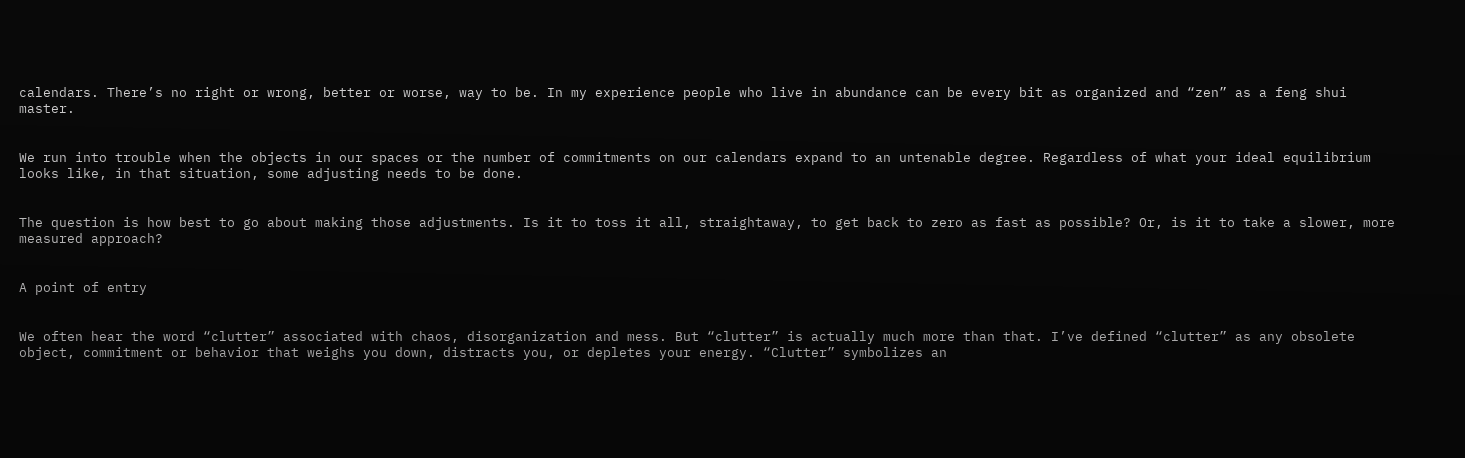calendars. There’s no right or wrong, better or worse, way to be. In my experience people who live in abundance can be every bit as organized and “zen” as a feng shui master.


We run into trouble when the objects in our spaces or the number of commitments on our calendars expand to an untenable degree. Regardless of what your ideal equilibrium looks like, in that situation, some adjusting needs to be done.


The question is how best to go about making those adjustments. Is it to toss it all, straightaway, to get back to zero as fast as possible? Or, is it to take a slower, more measured approach?


A point of entry


We often hear the word “clutter” associated with chaos, disorganization and mess. But “clutter” is actually much more than that. I’ve defined “clutter” as any obsolete object, commitment or behavior that weighs you down, distracts you, or depletes your energy. “Clutter” symbolizes an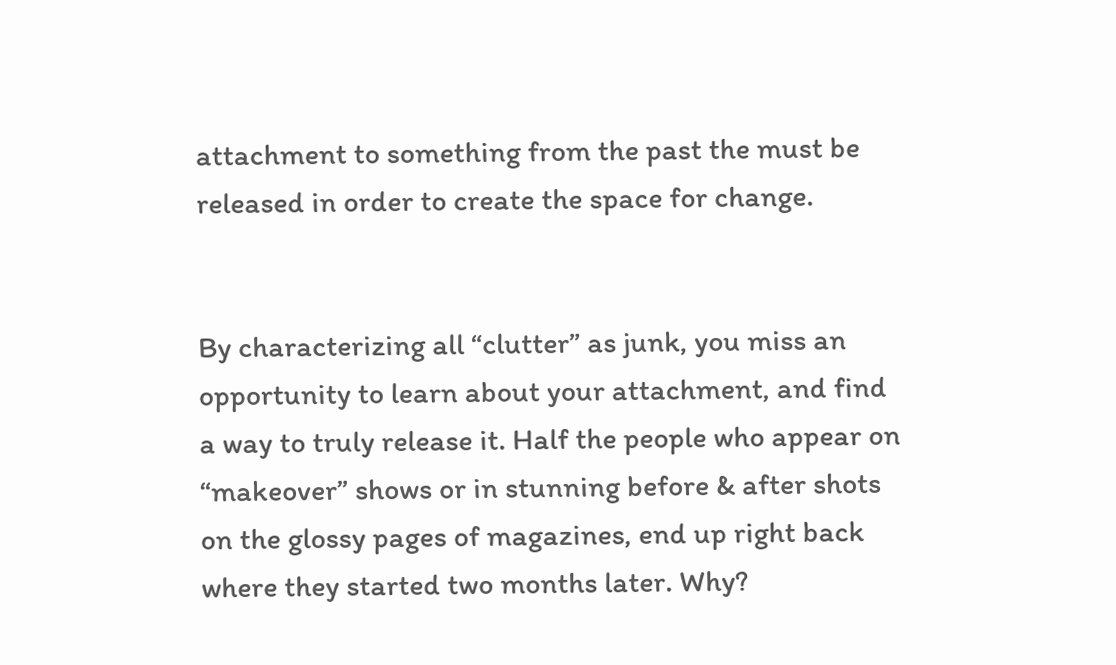attachment to something from the past the must be released in order to create the space for change.


By characterizing all “clutter” as junk, you miss an opportunity to learn about your attachment, and find a way to truly release it. Half the people who appear on “makeover” shows or in stunning before & after shots on the glossy pages of magazines, end up right back where they started two months later. Why?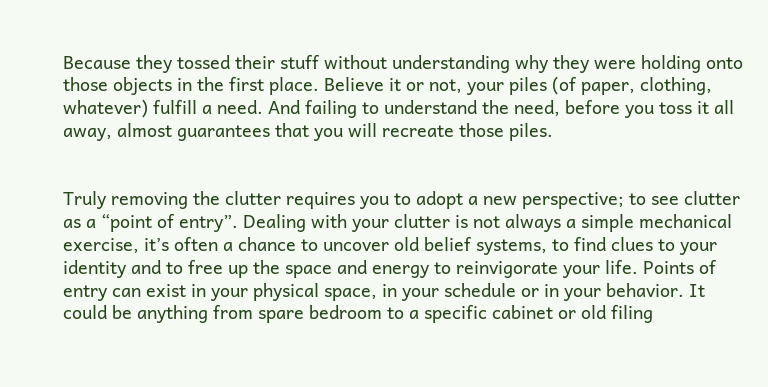Because they tossed their stuff without understanding why they were holding onto those objects in the first place. Believe it or not, your piles (of paper, clothing, whatever) fulfill a need. And failing to understand the need, before you toss it all away, almost guarantees that you will recreate those piles.


Truly removing the clutter requires you to adopt a new perspective; to see clutter as a “point of entry”. Dealing with your clutter is not always a simple mechanical exercise, it’s often a chance to uncover old belief systems, to find clues to your identity and to free up the space and energy to reinvigorate your life. Points of entry can exist in your physical space, in your schedule or in your behavior. It could be anything from spare bedroom to a specific cabinet or old filing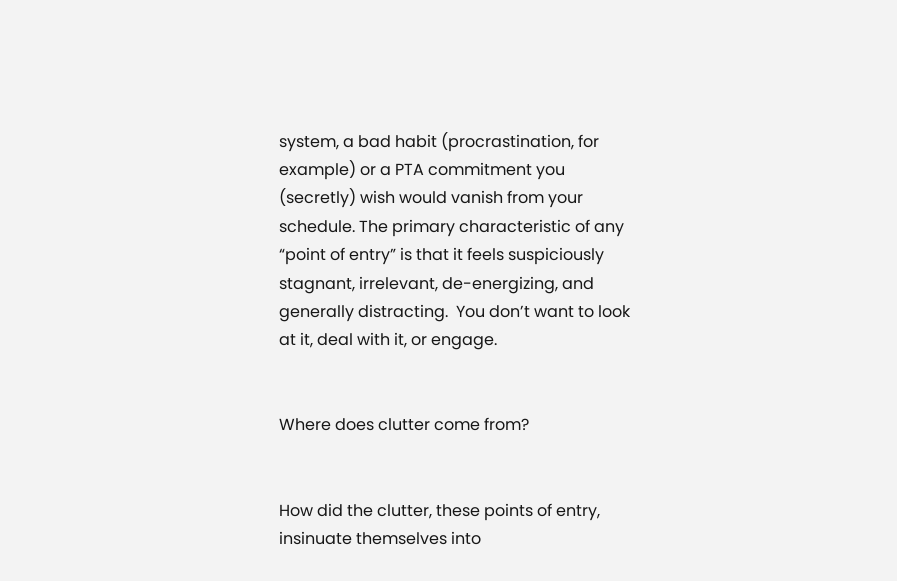system, a bad habit (procrastination, for example) or a PTA commitment you (secretly) wish would vanish from your schedule. The primary characteristic of any “point of entry” is that it feels suspiciously stagnant, irrelevant, de-energizing, and generally distracting.  You don’t want to look at it, deal with it, or engage.


Where does clutter come from?


How did the clutter, these points of entry, insinuate themselves into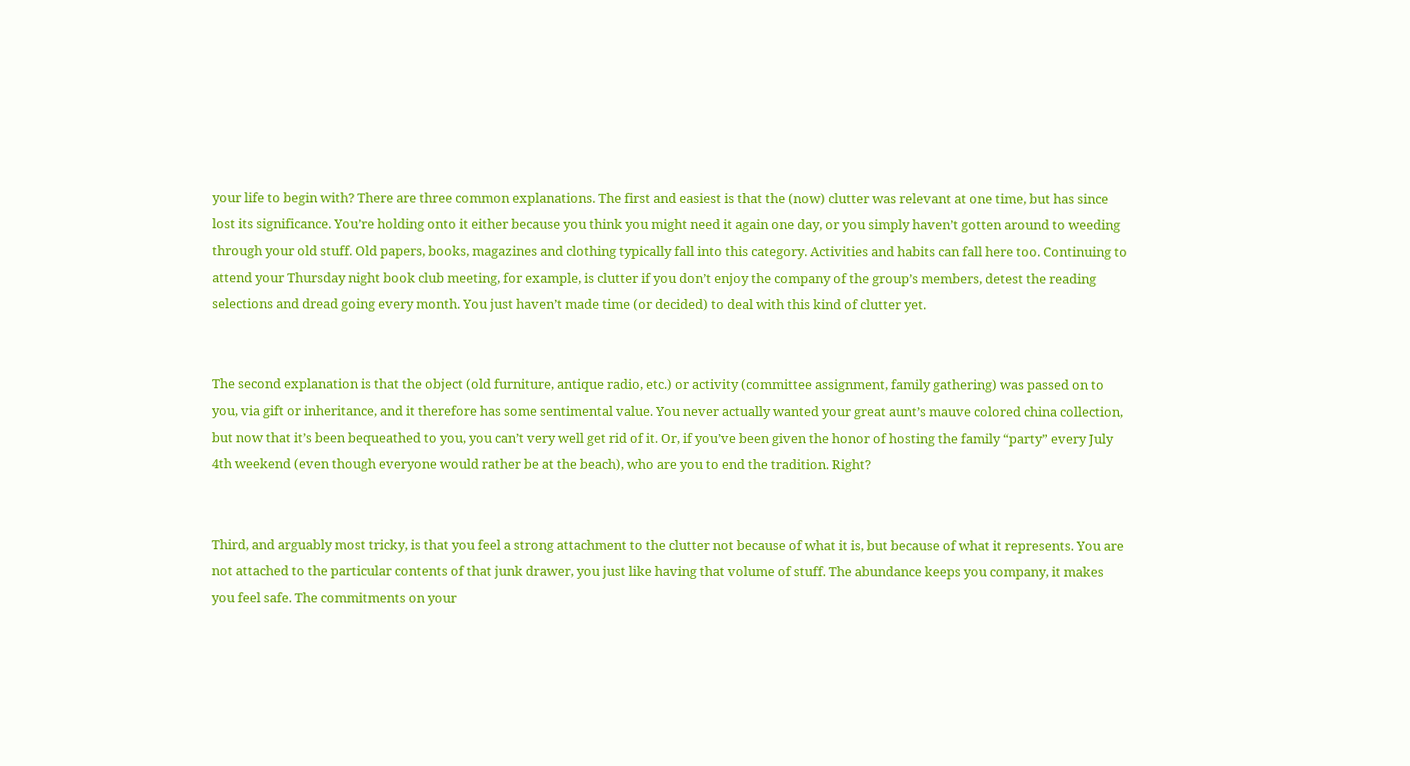your life to begin with? There are three common explanations. The first and easiest is that the (now) clutter was relevant at one time, but has since lost its significance. You’re holding onto it either because you think you might need it again one day, or you simply haven’t gotten around to weeding through your old stuff. Old papers, books, magazines and clothing typically fall into this category. Activities and habits can fall here too. Continuing to attend your Thursday night book club meeting, for example, is clutter if you don’t enjoy the company of the group’s members, detest the reading selections and dread going every month. You just haven’t made time (or decided) to deal with this kind of clutter yet.


The second explanation is that the object (old furniture, antique radio, etc.) or activity (committee assignment, family gathering) was passed on to you, via gift or inheritance, and it therefore has some sentimental value. You never actually wanted your great aunt’s mauve colored china collection, but now that it’s been bequeathed to you, you can’t very well get rid of it. Or, if you’ve been given the honor of hosting the family “party” every July 4th weekend (even though everyone would rather be at the beach), who are you to end the tradition. Right?


Third, and arguably most tricky, is that you feel a strong attachment to the clutter not because of what it is, but because of what it represents. You are not attached to the particular contents of that junk drawer, you just like having that volume of stuff. The abundance keeps you company, it makes you feel safe. The commitments on your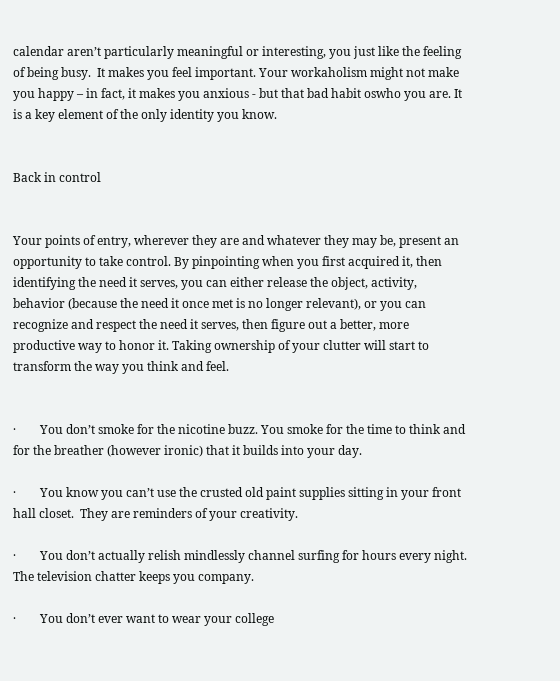calendar aren’t particularly meaningful or interesting, you just like the feeling of being busy.  It makes you feel important. Your workaholism might not make you happy – in fact, it makes you anxious - but that bad habit oswho you are. It is a key element of the only identity you know.


Back in control


Your points of entry, wherever they are and whatever they may be, present an opportunity to take control. By pinpointing when you first acquired it, then identifying the need it serves, you can either release the object, activity, behavior (because the need it once met is no longer relevant), or you can recognize and respect the need it serves, then figure out a better, more productive way to honor it. Taking ownership of your clutter will start to transform the way you think and feel.


·        You don’t smoke for the nicotine buzz. You smoke for the time to think and for the breather (however ironic) that it builds into your day.

·        You know you can’t use the crusted old paint supplies sitting in your front hall closet.  They are reminders of your creativity.

·        You don’t actually relish mindlessly channel surfing for hours every night. The television chatter keeps you company.

·        You don’t ever want to wear your college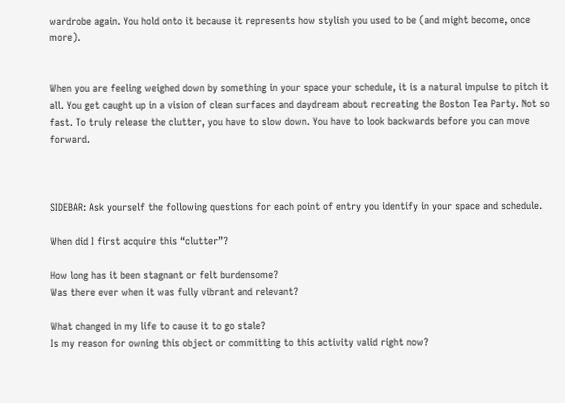wardrobe again. You hold onto it because it represents how stylish you used to be (and might become, once more).


When you are feeling weighed down by something in your space your schedule, it is a natural impulse to pitch it all. You get caught up in a vision of clean surfaces and daydream about recreating the Boston Tea Party. Not so fast. To truly release the clutter, you have to slow down. You have to look backwards before you can move forward.



SIDEBAR: Ask yourself the following questions for each point of entry you identify in your space and schedule.

When did I first acquire this “clutter”?

How long has it been stagnant or felt burdensome?
Was there ever when it was fully vibrant and relevant?

What changed in my life to cause it to go stale?
Is my reason for owning this object or committing to this activity valid right now?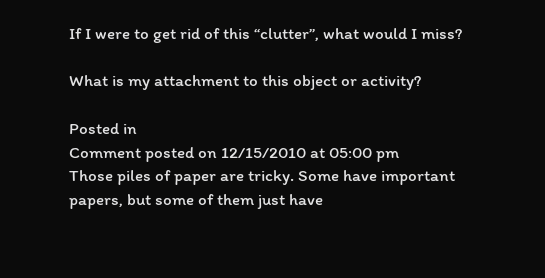If I were to get rid of this “clutter”, what would I miss?

What is my attachment to this object or activity?

Posted in
Comment posted on 12/15/2010 at 05:00 pm
Those piles of paper are tricky. Some have important papers, but some of them just have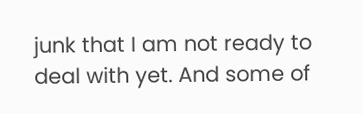junk that I am not ready to deal with yet. And some of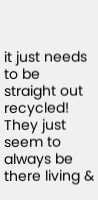it just needs to be straight out recycled! They just seem to always be there living &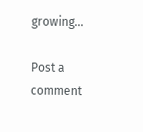growing...

Post a comment